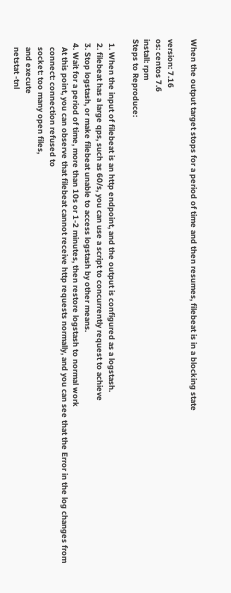When the output target stops for a period of time and then resumes, filebeat is in a blocking state

version: 7.16
os: centos 7.6
install: rpm
Steps to Reproduce:

  1. When the input of filebeat is an http endpoint, and the output is configured as a logstash.
  2. filebeat has a large qps, such as 60/s, you can use a script to concurrently request to achieve
  3. Stop logstash, or make filebeat unable to access logstash by other means.
  4. Wait for a period of time, more than 10s or 1-2 minutes, then restore logstash to normal work
    At this point, you can observe that filebeat cannot receive http requests normally, and you can see that the Error in the log changes from
    connect: connection refused to
    socket: too many open files,
    and execute
    netstat -tnl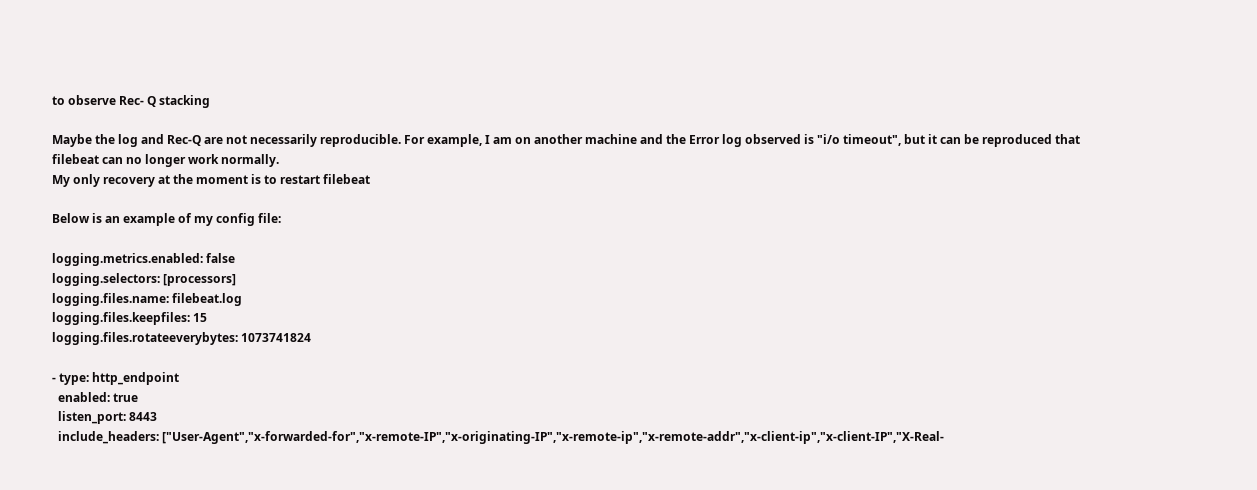to observe Rec- Q stacking

Maybe the log and Rec-Q are not necessarily reproducible. For example, I am on another machine and the Error log observed is "i/o timeout", but it can be reproduced that filebeat can no longer work normally.
My only recovery at the moment is to restart filebeat

Below is an example of my config file:

logging.metrics.enabled: false
logging.selectors: [processors]
logging.files.name: filebeat.log
logging.files.keepfiles: 15
logging.files.rotateeverybytes: 1073741824

- type: http_endpoint
  enabled: true
  listen_port: 8443
  include_headers: ["User-Agent","x-forwarded-for","x-remote-IP","x-originating-IP","x-remote-ip","x-remote-addr","x-client-ip","x-client-IP","X-Real-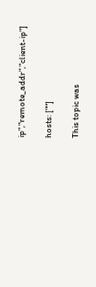ip","remote_addr","client-ip"]

hosts: [""]

This topic was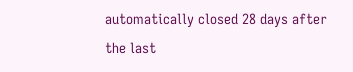automatically closed 28 days after the last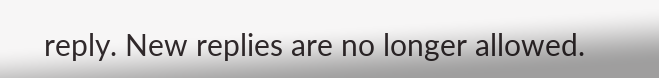reply. New replies are no longer allowed.